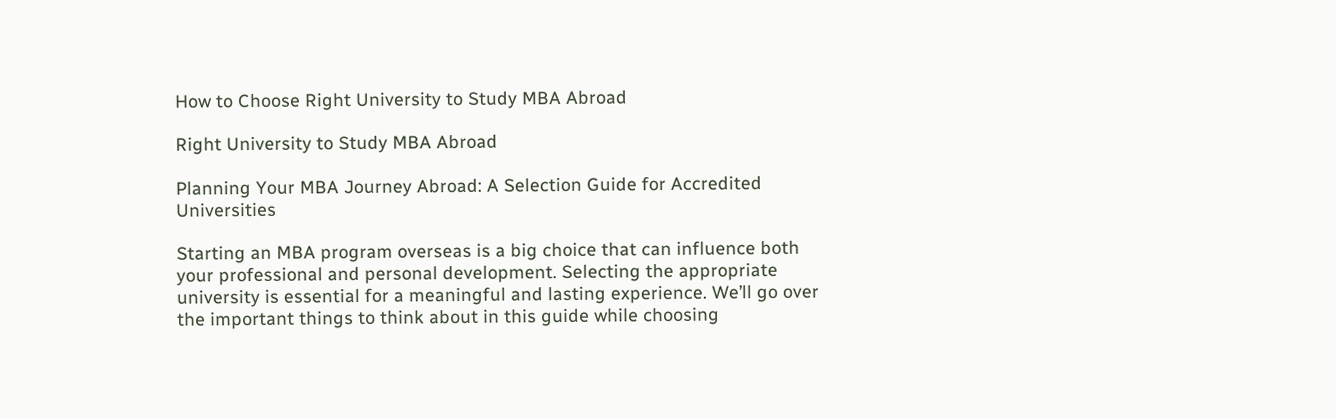How to Choose Right University to Study MBA Abroad

Right University to Study MBA Abroad

Planning Your MBA Journey Abroad: A Selection Guide for Accredited Universities

Starting an MBA program overseas is a big choice that can influence both your professional and personal development. Selecting the appropriate university is essential for a meaningful and lasting experience. We’ll go over the important things to think about in this guide while choosing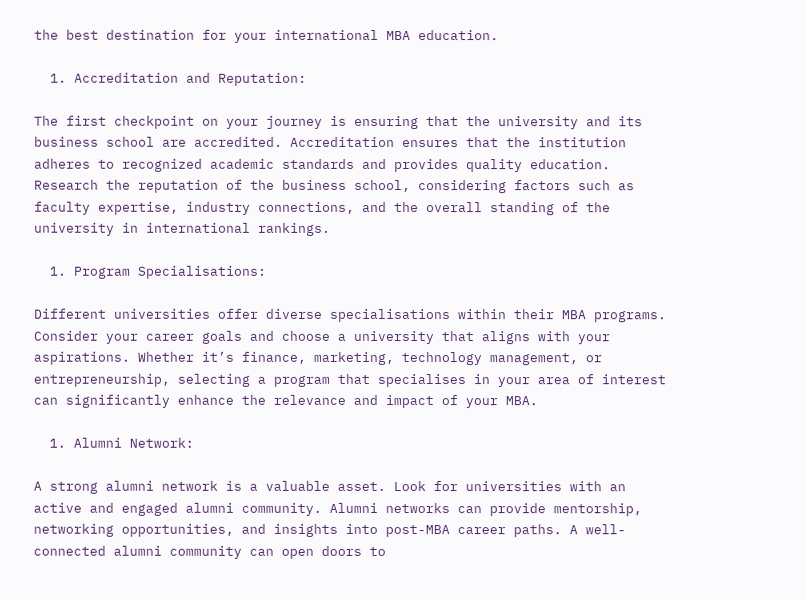the best destination for your international MBA education.

  1. Accreditation and Reputation:

The first checkpoint on your journey is ensuring that the university and its business school are accredited. Accreditation ensures that the institution adheres to recognized academic standards and provides quality education. Research the reputation of the business school, considering factors such as faculty expertise, industry connections, and the overall standing of the university in international rankings.

  1. Program Specialisations:

Different universities offer diverse specialisations within their MBA programs. Consider your career goals and choose a university that aligns with your aspirations. Whether it’s finance, marketing, technology management, or entrepreneurship, selecting a program that specialises in your area of interest can significantly enhance the relevance and impact of your MBA.

  1. Alumni Network:

A strong alumni network is a valuable asset. Look for universities with an active and engaged alumni community. Alumni networks can provide mentorship, networking opportunities, and insights into post-MBA career paths. A well-connected alumni community can open doors to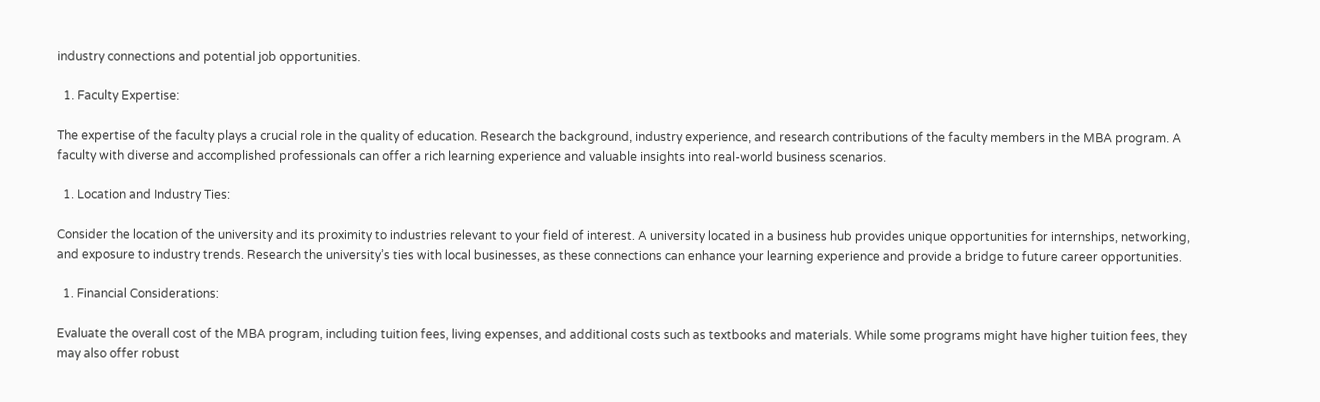industry connections and potential job opportunities.

  1. Faculty Expertise:

The expertise of the faculty plays a crucial role in the quality of education. Research the background, industry experience, and research contributions of the faculty members in the MBA program. A faculty with diverse and accomplished professionals can offer a rich learning experience and valuable insights into real-world business scenarios.

  1. Location and Industry Ties:

Consider the location of the university and its proximity to industries relevant to your field of interest. A university located in a business hub provides unique opportunities for internships, networking, and exposure to industry trends. Research the university’s ties with local businesses, as these connections can enhance your learning experience and provide a bridge to future career opportunities.

  1. Financial Considerations:

Evaluate the overall cost of the MBA program, including tuition fees, living expenses, and additional costs such as textbooks and materials. While some programs might have higher tuition fees, they may also offer robust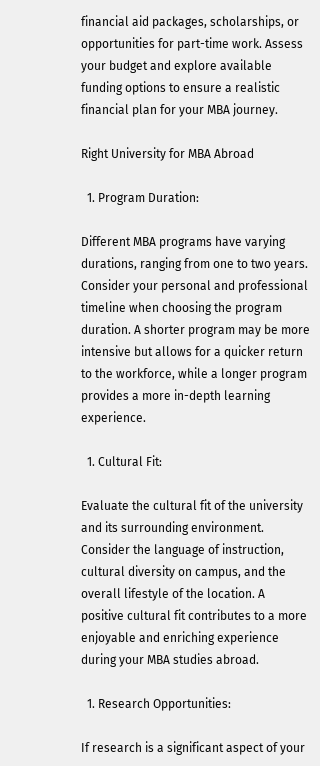financial aid packages, scholarships, or opportunities for part-time work. Assess your budget and explore available funding options to ensure a realistic financial plan for your MBA journey.

Right University for MBA Abroad

  1. Program Duration:

Different MBA programs have varying durations, ranging from one to two years. Consider your personal and professional timeline when choosing the program duration. A shorter program may be more intensive but allows for a quicker return to the workforce, while a longer program provides a more in-depth learning experience.

  1. Cultural Fit:

Evaluate the cultural fit of the university and its surrounding environment. Consider the language of instruction, cultural diversity on campus, and the overall lifestyle of the location. A positive cultural fit contributes to a more enjoyable and enriching experience during your MBA studies abroad.

  1. Research Opportunities:

If research is a significant aspect of your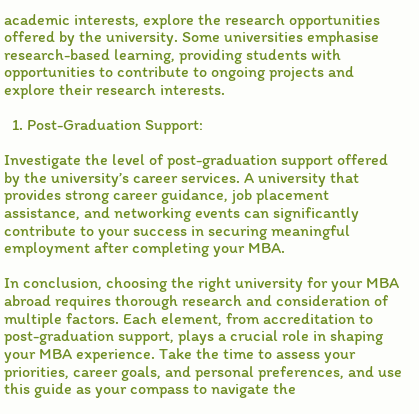academic interests, explore the research opportunities offered by the university. Some universities emphasise research-based learning, providing students with opportunities to contribute to ongoing projects and explore their research interests.

  1. Post-Graduation Support:

Investigate the level of post-graduation support offered by the university’s career services. A university that provides strong career guidance, job placement assistance, and networking events can significantly contribute to your success in securing meaningful employment after completing your MBA.

In conclusion, choosing the right university for your MBA abroad requires thorough research and consideration of multiple factors. Each element, from accreditation to post-graduation support, plays a crucial role in shaping your MBA experience. Take the time to assess your priorities, career goals, and personal preferences, and use this guide as your compass to navigate the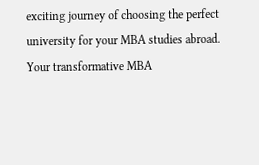exciting journey of choosing the perfect university for your MBA studies abroad. Your transformative MBA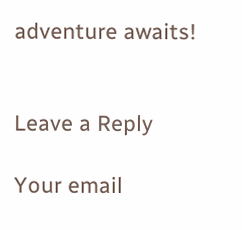adventure awaits!


Leave a Reply

Your email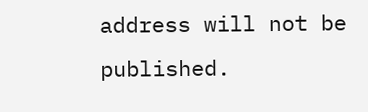address will not be published.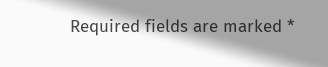Required fields are marked *